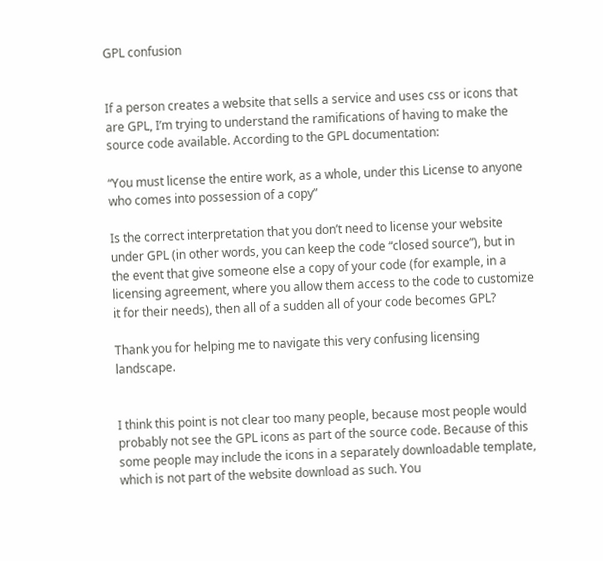GPL confusion


If a person creates a website that sells a service and uses css or icons that are GPL, I’m trying to understand the ramifications of having to make the source code available. According to the GPL documentation:

“You must license the entire work, as a whole, under this License to anyone who comes into possession of a copy”

Is the correct interpretation that you don’t need to license your website under GPL (in other words, you can keep the code “closed source”), but in the event that give someone else a copy of your code (for example, in a licensing agreement, where you allow them access to the code to customize it for their needs), then all of a sudden all of your code becomes GPL?

Thank you for helping me to navigate this very confusing licensing landscape.


I think this point is not clear too many people, because most people would probably not see the GPL icons as part of the source code. Because of this some people may include the icons in a separately downloadable template, which is not part of the website download as such. You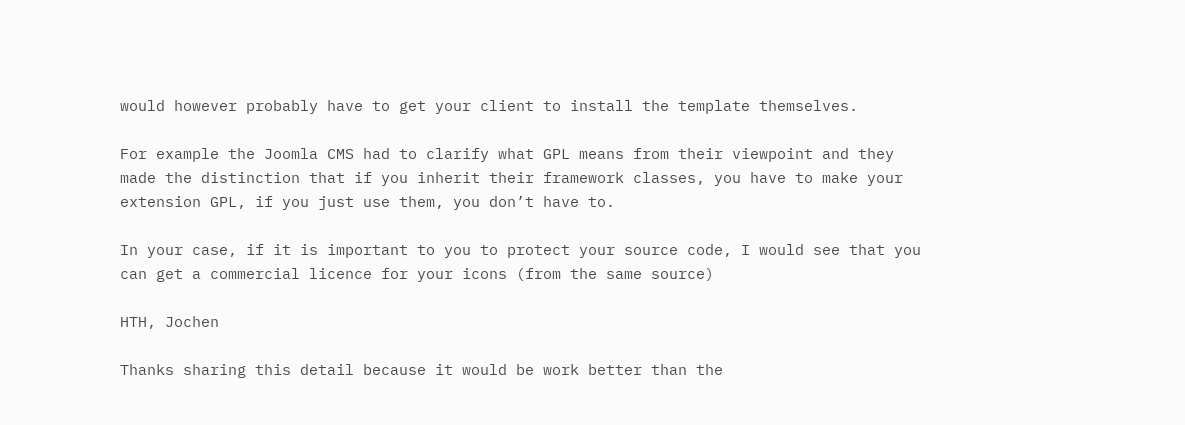would however probably have to get your client to install the template themselves.

For example the Joomla CMS had to clarify what GPL means from their viewpoint and they made the distinction that if you inherit their framework classes, you have to make your extension GPL, if you just use them, you don’t have to.

In your case, if it is important to you to protect your source code, I would see that you can get a commercial licence for your icons (from the same source)

HTH, Jochen

Thanks sharing this detail because it would be work better than the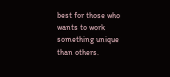best for those who wants to work something unique than others.